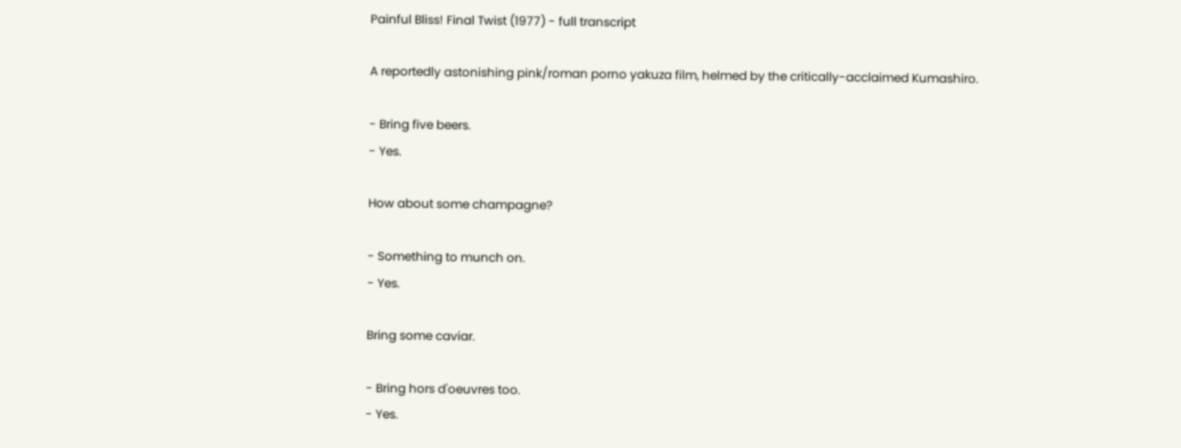Painful Bliss! Final Twist (1977) - full transcript

A reportedly astonishing pink/roman porno yakuza film, helmed by the critically-acclaimed Kumashiro.

- Bring five beers.
- Yes.

How about some champagne?

- Something to munch on.
- Yes.

Bring some caviar.

- Bring hors d'oeuvres too.
- Yes.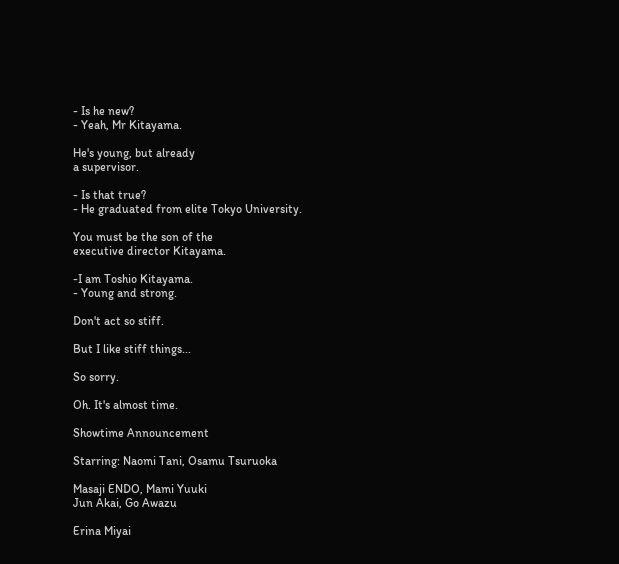- Is he new?
- Yeah, Mr Kitayama.

He's young, but already
a supervisor.

- Is that true?
- He graduated from elite Tokyo University.

You must be the son of the
executive director Kitayama.

-I am Toshio Kitayama.
- Young and strong.

Don't act so stiff.

But I like stiff things...

So sorry.

Oh. It's almost time.

Showtime Announcement

Starring: Naomi Tani, Osamu Tsuruoka

Masaji ENDO, Mami Yuuki
Jun Akai, Go Awazu

Erina Miyai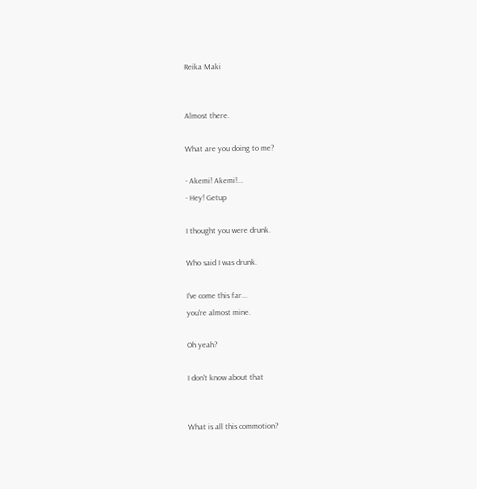Reika Maki


Almost there.

What are you doing to me?

- Akemi! Akemi!...
- Hey! Getup

I thought you were drunk.

Who said I was drunk.

I've come this far...
you're almost mine.

Oh yeah?

I don't know about that


What is all this commotion?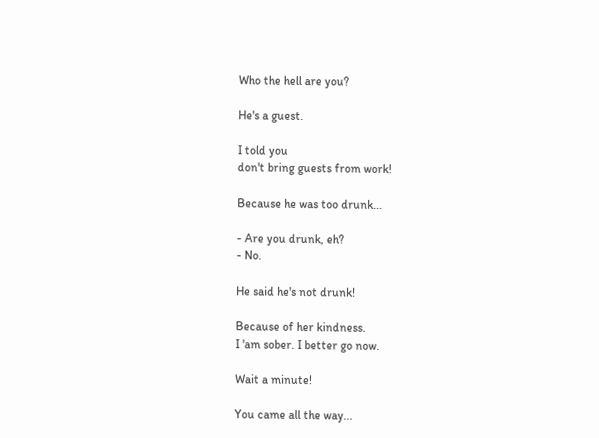Who the hell are you?

He's a guest.

I told you
don't bring guests from work!

Because he was too drunk...

- Are you drunk, eh?
- No.

He said he's not drunk!

Because of her kindness.
I 'am sober. I better go now.

Wait a minute!

You came all the way...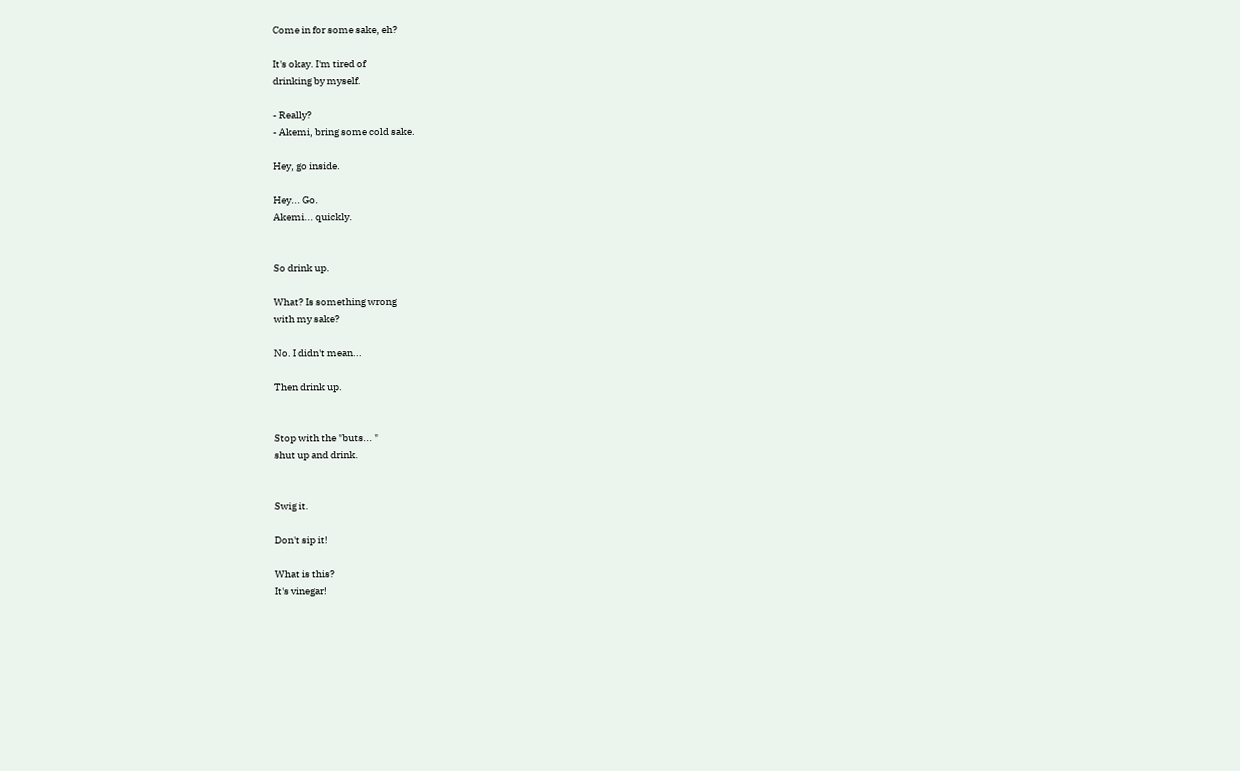Come in for some sake, eh?

It's okay. I'm tired of
drinking by myself.

- Really?
- Akemi, bring some cold sake.

Hey, go inside.

Hey... Go.
Akemi... quickly.


So drink up.

What? Is something wrong
with my sake?

No. I didn't mean...

Then drink up.


Stop with the "buts... "
shut up and drink.


Swig it.

Don't sip it!

What is this?
It's vinegar!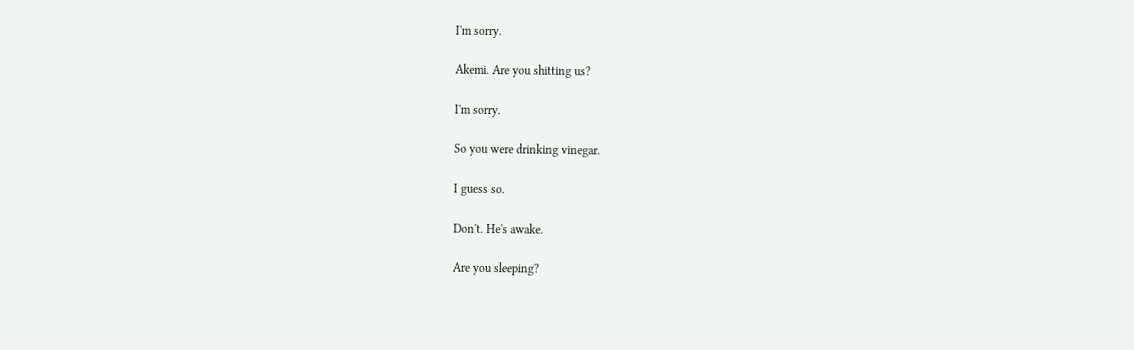I'm sorry.

Akemi. Are you shitting us?

I'm sorry.

So you were drinking vinegar.

I guess so.

Don't. He's awake.

Are you sleeping?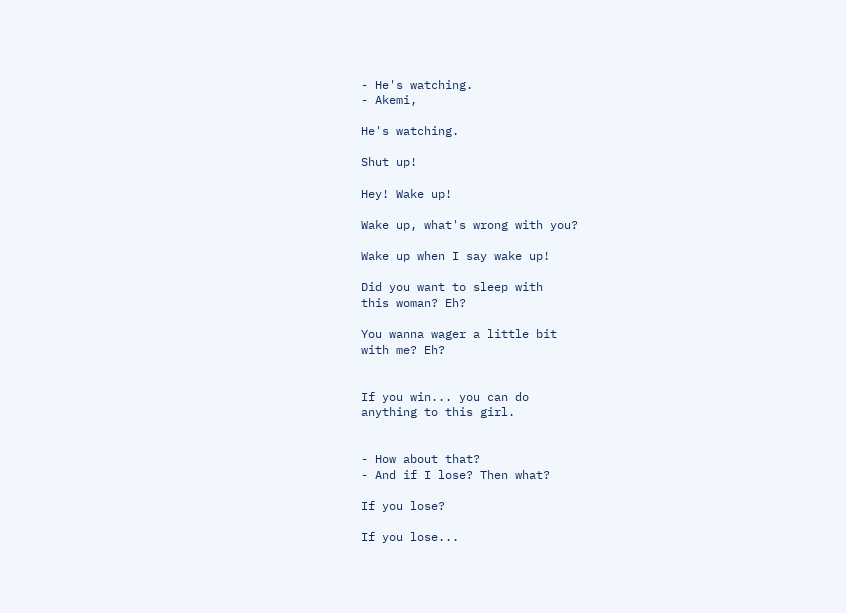- He's watching.
- Akemi,

He's watching.

Shut up!

Hey! Wake up!

Wake up, what's wrong with you?

Wake up when I say wake up!

Did you want to sleep with
this woman? Eh?

You wanna wager a little bit
with me? Eh?


If you win... you can do
anything to this girl.


- How about that?
- And if I lose? Then what?

If you lose?

If you lose...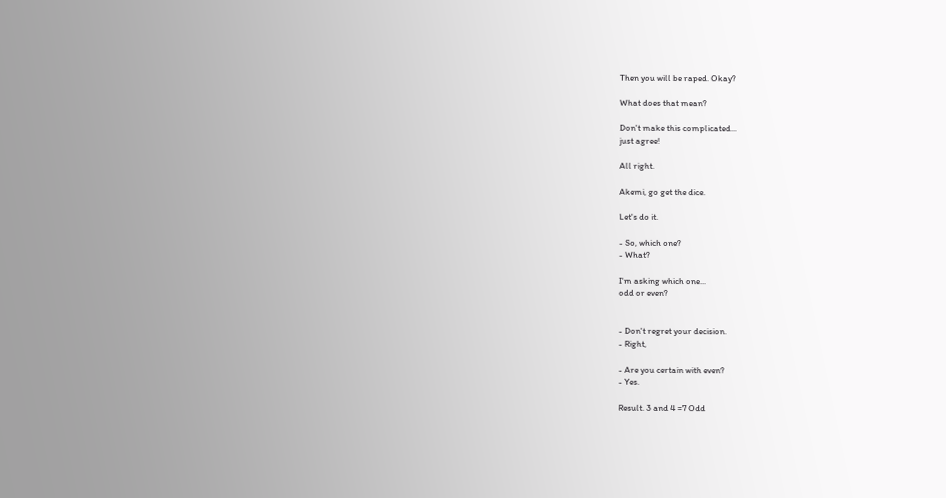Then you will be raped. Okay?

What does that mean?

Don't make this complicated...
just agree!

All right.

Akemi, go get the dice.

Let's do it.

- So, which one?
- What?

I'm asking which one...
odd or even?


- Don't regret your decision.
- Right,

- Are you certain with even?
- Yes.

Result. 3 and 4 =7 Odd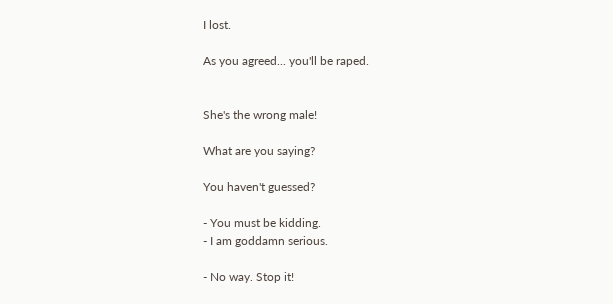I lost.

As you agreed... you'll be raped.


She's the wrong male!

What are you saying?

You haven't guessed?

- You must be kidding.
- I am goddamn serious.

- No way. Stop it!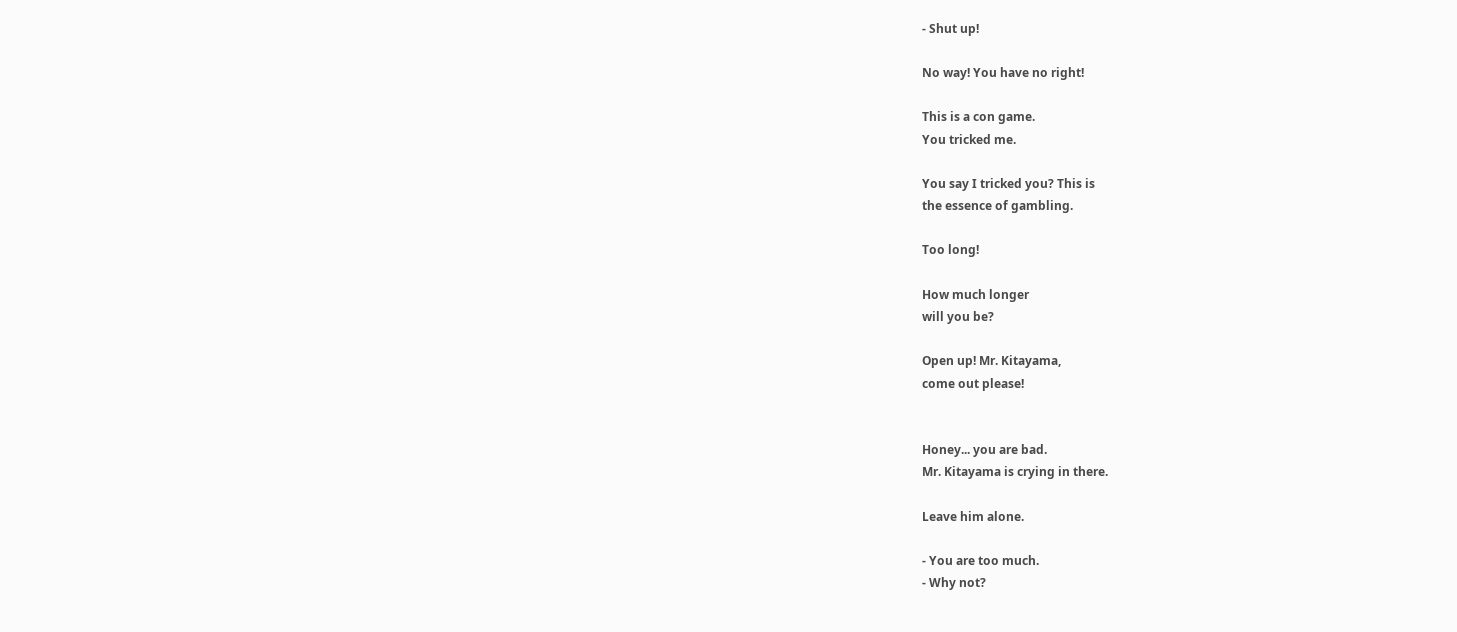- Shut up!

No way! You have no right!

This is a con game.
You tricked me.

You say I tricked you? This is
the essence of gambling.

Too long!

How much longer
will you be?

Open up! Mr. Kitayama,
come out please!


Honey... you are bad.
Mr. Kitayama is crying in there.

Leave him alone.

- You are too much.
- Why not?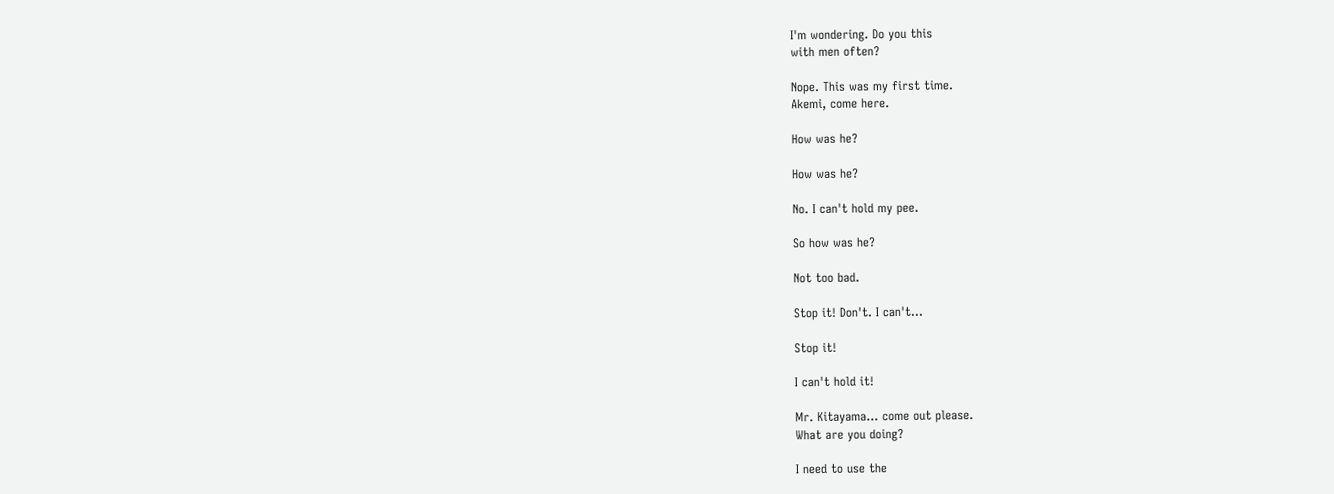I'm wondering. Do you this
with men often?

Nope. This was my first time.
Akemi, come here.

How was he?

How was he?

No. I can't hold my pee.

So how was he?

Not too bad.

Stop it! Don't. I can't...

Stop it!

I can't hold it!

Mr. Kitayama... come out please.
What are you doing?

I need to use the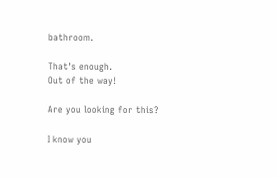bathroom.

That's enough.
Out of the way!

Are you looking for this?

I know you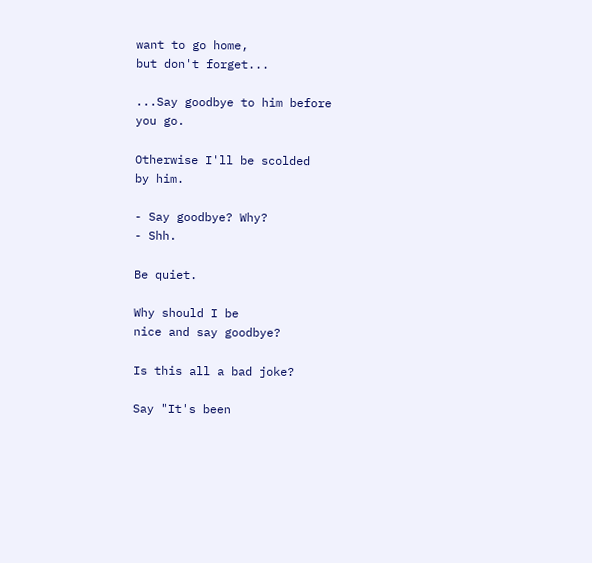want to go home,
but don't forget...

...Say goodbye to him before
you go.

Otherwise I'll be scolded
by him.

- Say goodbye? Why?
- Shh.

Be quiet.

Why should I be
nice and say goodbye?

Is this all a bad joke?

Say "It's been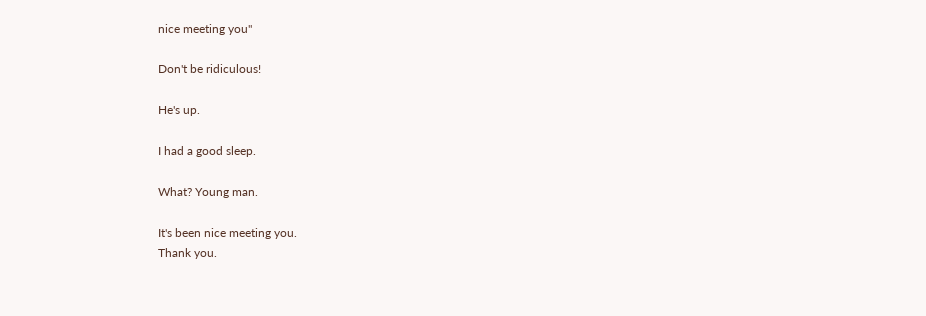nice meeting you"

Don't be ridiculous!

He's up.

I had a good sleep.

What? Young man.

It's been nice meeting you.
Thank you.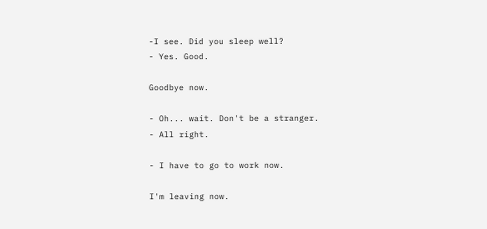-I see. Did you sleep well?
- Yes. Good.

Goodbye now.

- Oh... wait. Don't be a stranger.
- All right.

- I have to go to work now.

I'm leaving now.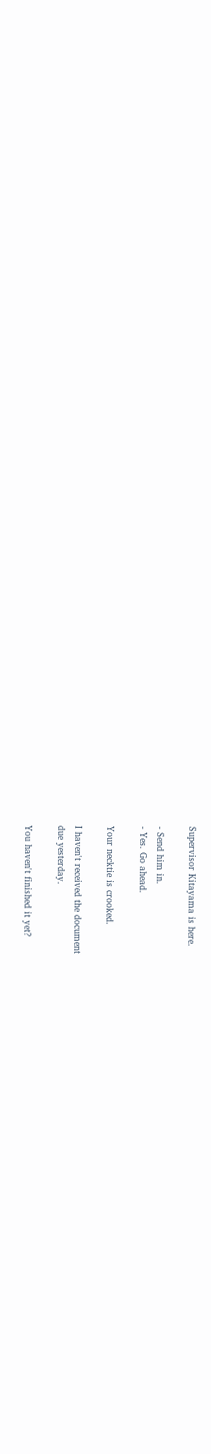Supervisor Kitayama is here.

- Send him in.
- Yes. Go ahead.

Your necktie is crooked.

I haven't received the document
due yesterday.

You haven't finished it yet?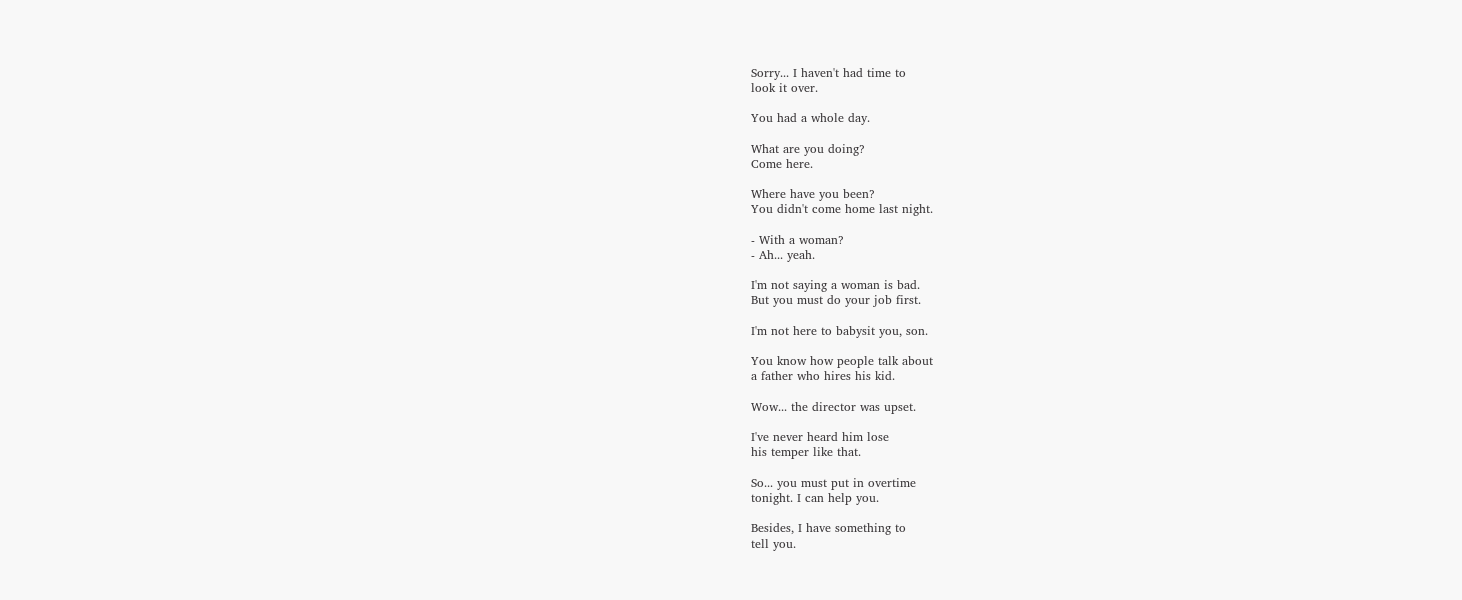Sorry... I haven't had time to
look it over.

You had a whole day.

What are you doing?
Come here.

Where have you been?
You didn't come home last night.

- With a woman?
- Ah... yeah.

I'm not saying a woman is bad.
But you must do your job first.

I'm not here to babysit you, son.

You know how people talk about
a father who hires his kid.

Wow... the director was upset.

I've never heard him lose
his temper like that.

So... you must put in overtime
tonight. I can help you.

Besides, I have something to
tell you.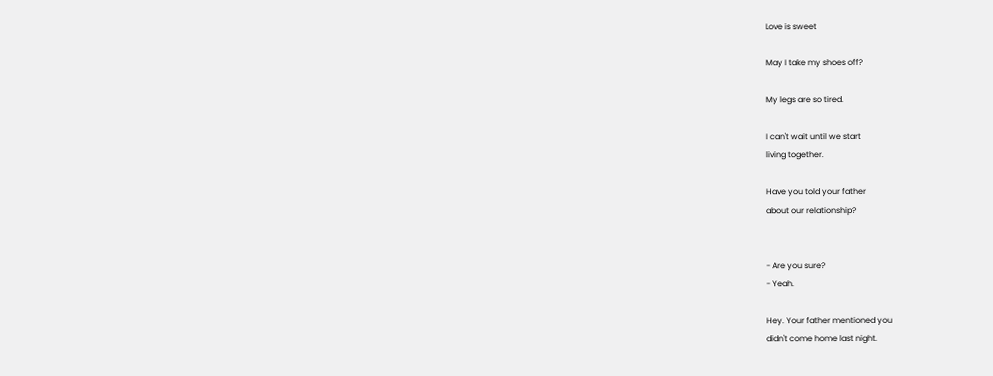Love is sweet

May I take my shoes off?

My legs are so tired.

I can't wait until we start
living together.

Have you told your father
about our relationship?


- Are you sure?
- Yeah.

Hey. Your father mentioned you
didn't come home last night.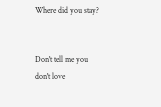Where did you stay?


Don't tell me you don't love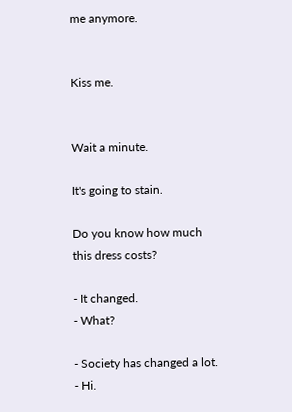me anymore.


Kiss me.


Wait a minute.

It's going to stain.

Do you know how much
this dress costs?

- It changed.
- What?

- Society has changed a lot.
- Hi.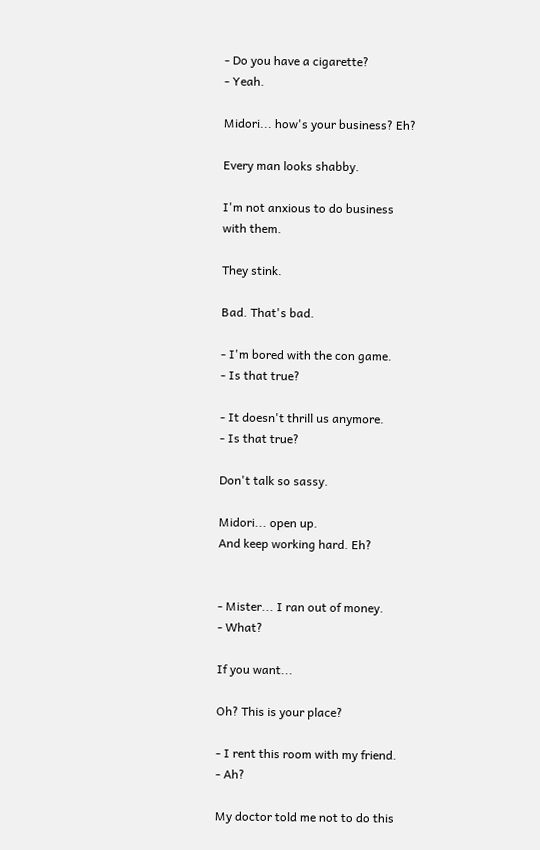- Do you have a cigarette?
- Yeah.

Midori... how's your business? Eh?

Every man looks shabby.

I'm not anxious to do business
with them.

They stink.

Bad. That's bad.

- I'm bored with the con game.
- Is that true?

- It doesn't thrill us anymore.
- Is that true?

Don't talk so sassy.

Midori... open up.
And keep working hard. Eh?


- Mister... I ran out of money.
- What?

If you want...

Oh? This is your place?

- I rent this room with my friend.
- Ah?

My doctor told me not to do this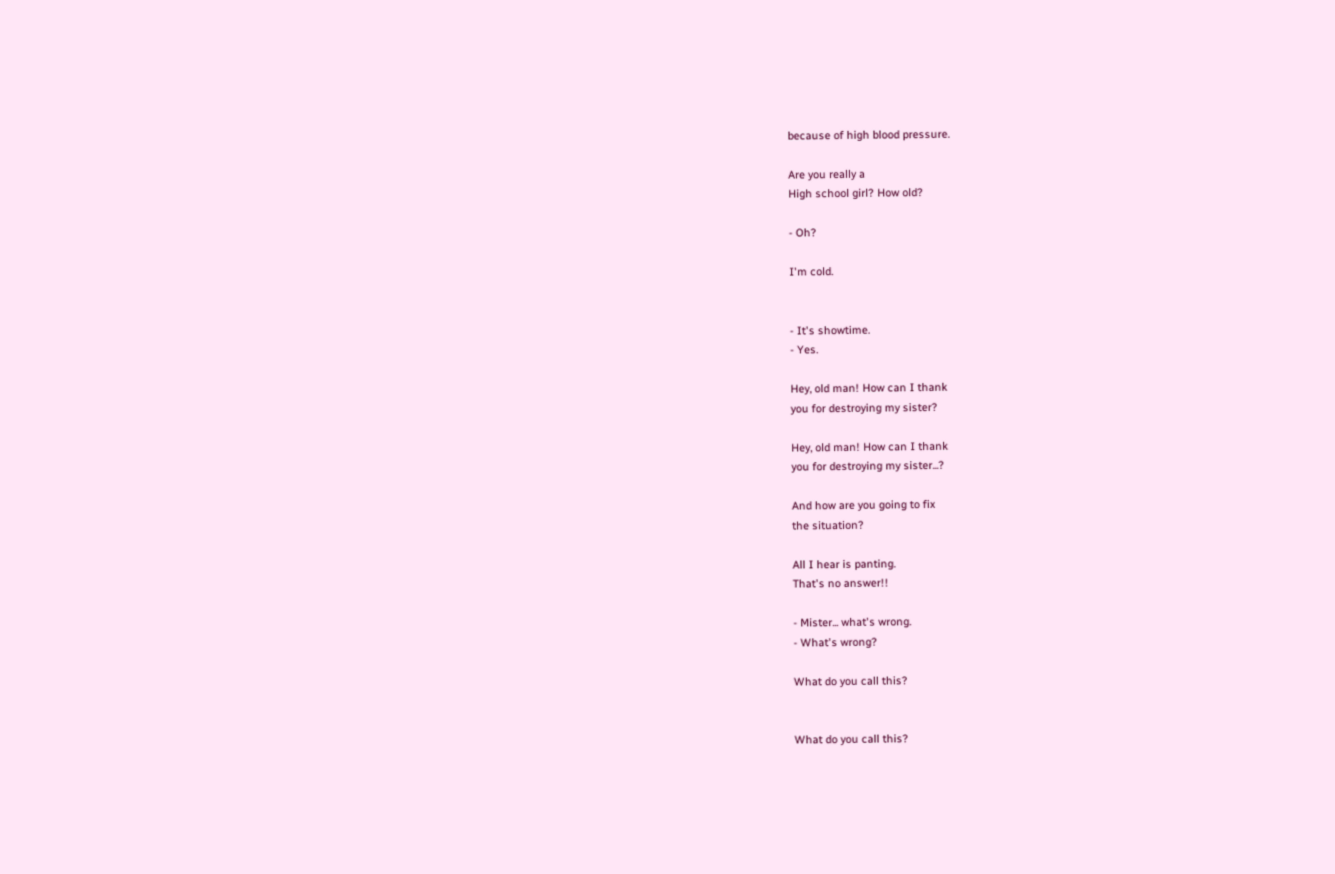because of high blood pressure.

Are you really a
High school girl? How old?

- Oh?

I'm cold.


- It's showtime.
- Yes.

Hey, old man! How can I thank
you for destroying my sister?

Hey, old man! How can I thank
you for destroying my sister...?

And how are you going to fix
the situation?

All I hear is panting.
That's no answer!!

- Mister... what's wrong.
- What's wrong?

What do you call this?


What do you call this?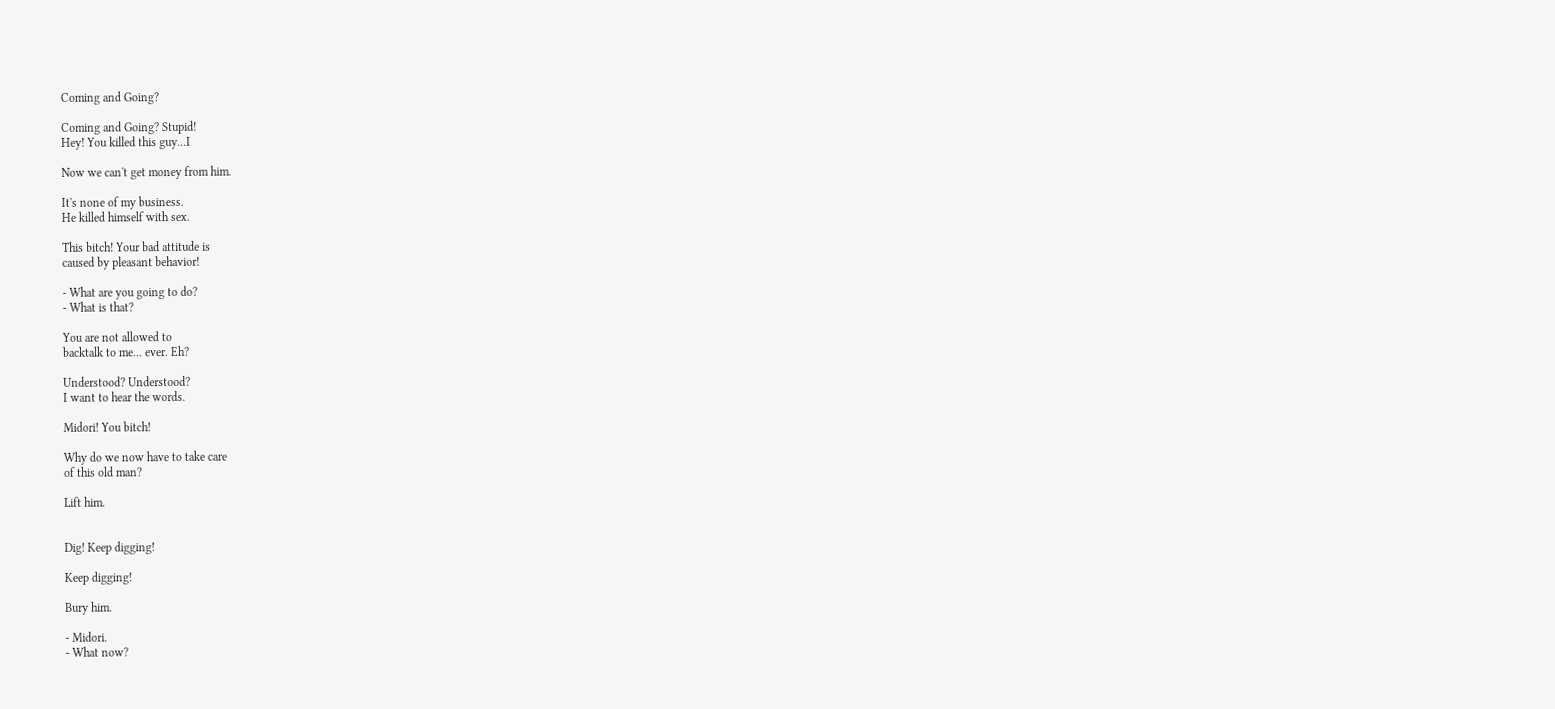Coming and Going?

Coming and Going? Stupid!
Hey! You killed this guy...I

Now we can't get money from him.

It's none of my business.
He killed himself with sex.

This bitch! Your bad attitude is
caused by pleasant behavior!

- What are you going to do?
- What is that?

You are not allowed to
backtalk to me... ever. Eh?

Understood? Understood?
I want to hear the words.

Midori! You bitch!

Why do we now have to take care
of this old man?

Lift him.


Dig! Keep digging!

Keep digging!

Bury him.

- Midori.
- What now?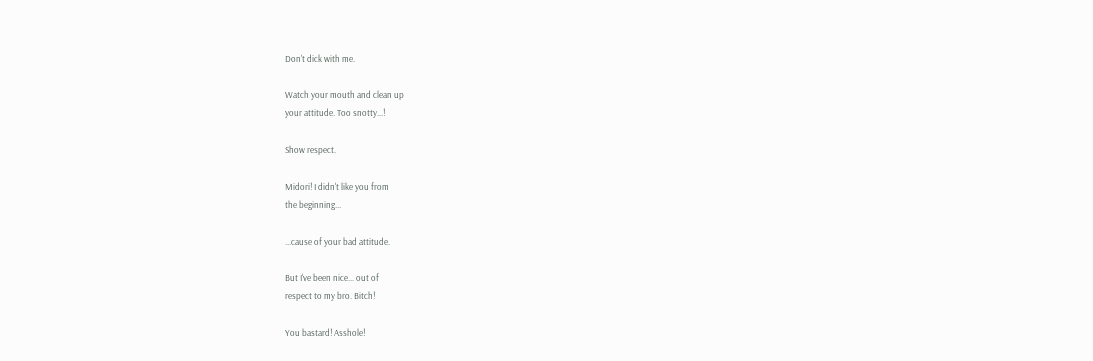Don't dick with me.

Watch your mouth and clean up
your attitude. Too snotty...!

Show respect.

Midori! I didn't like you from
the beginning...

...cause of your bad attitude.

But I've been nice... out of
respect to my bro. Bitch!

You bastard! Asshole!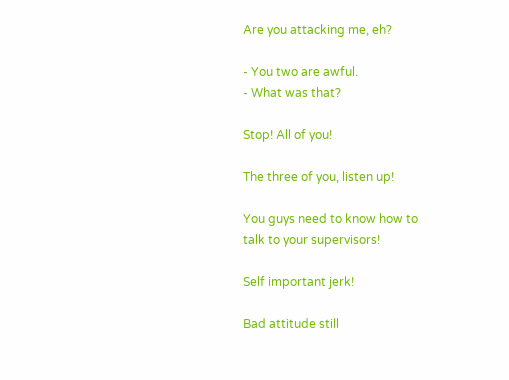Are you attacking me, eh?

- You two are awful.
- What was that?

Stop! All of you!

The three of you, listen up!

You guys need to know how to
talk to your supervisors!

Self important jerk!

Bad attitude still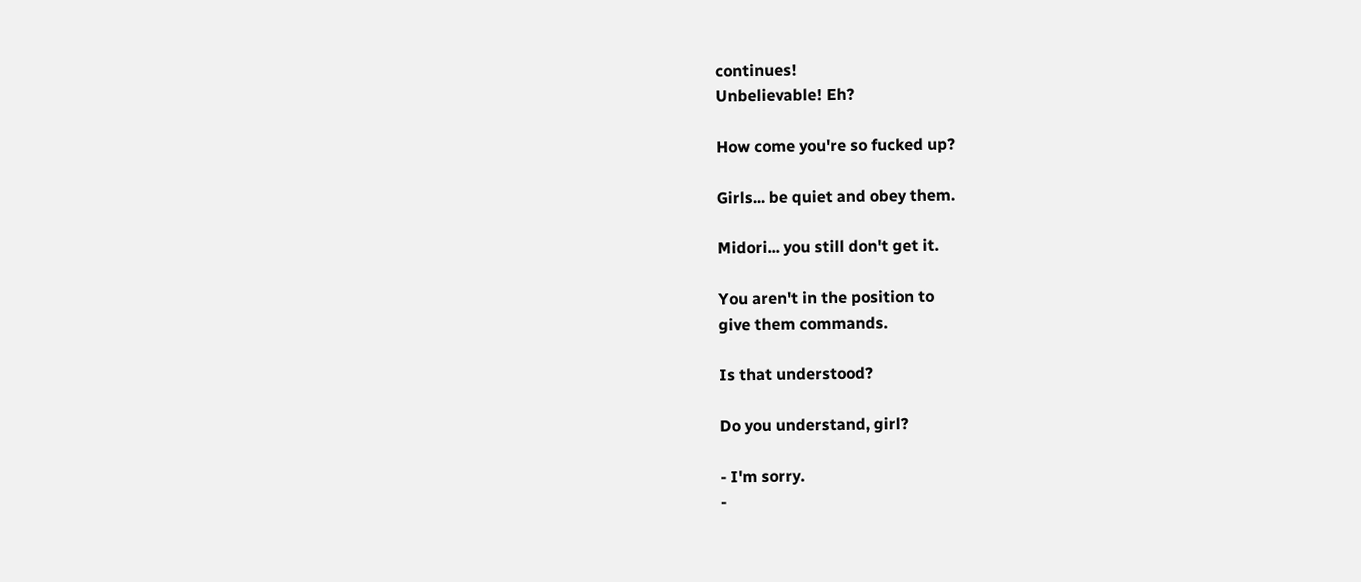continues!
Unbelievable! Eh?

How come you're so fucked up?

Girls... be quiet and obey them.

Midori... you still don't get it.

You aren't in the position to
give them commands.

Is that understood?

Do you understand, girl?

- I'm sorry.
-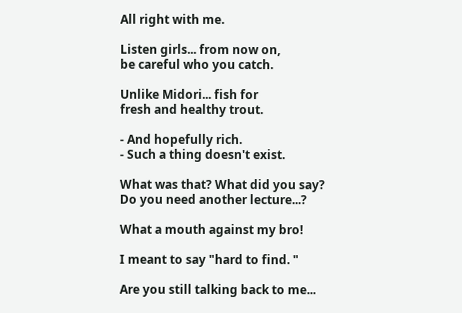All right with me.

Listen girls... from now on,
be careful who you catch.

Unlike Midori... fish for
fresh and healthy trout.

- And hopefully rich.
- Such a thing doesn't exist.

What was that? What did you say?
Do you need another lecture...?

What a mouth against my bro!

I meant to say "hard to find. "

Are you still talking back to me...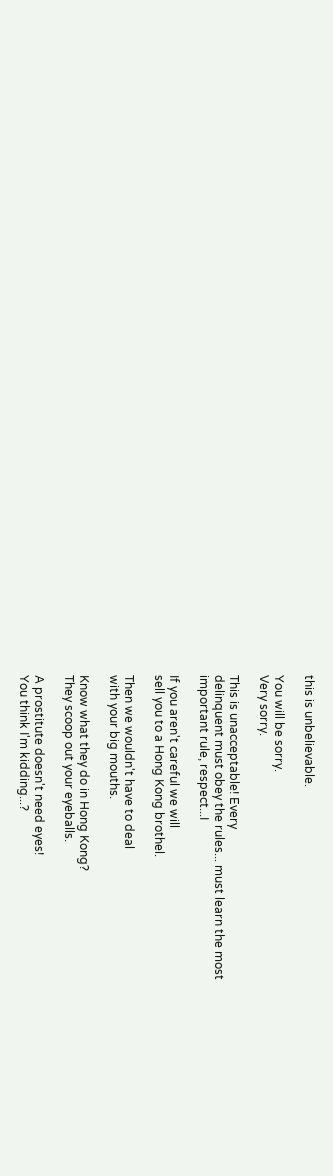this is unbelievable.

You will be sorry.
Very sorry.

This is unacceptable! Every
delinquent must obey the rules... must learn the most
important rule, respect...I

If you aren't careful we will
sell you to a Hong Kong brothel.

Then we wouldn't have to deal
with your big mouths.

Know what they do in Hong Kong?
They scoop out your eyeballs.

A prostitute doesn't need eyes!
You think I'm kidding...?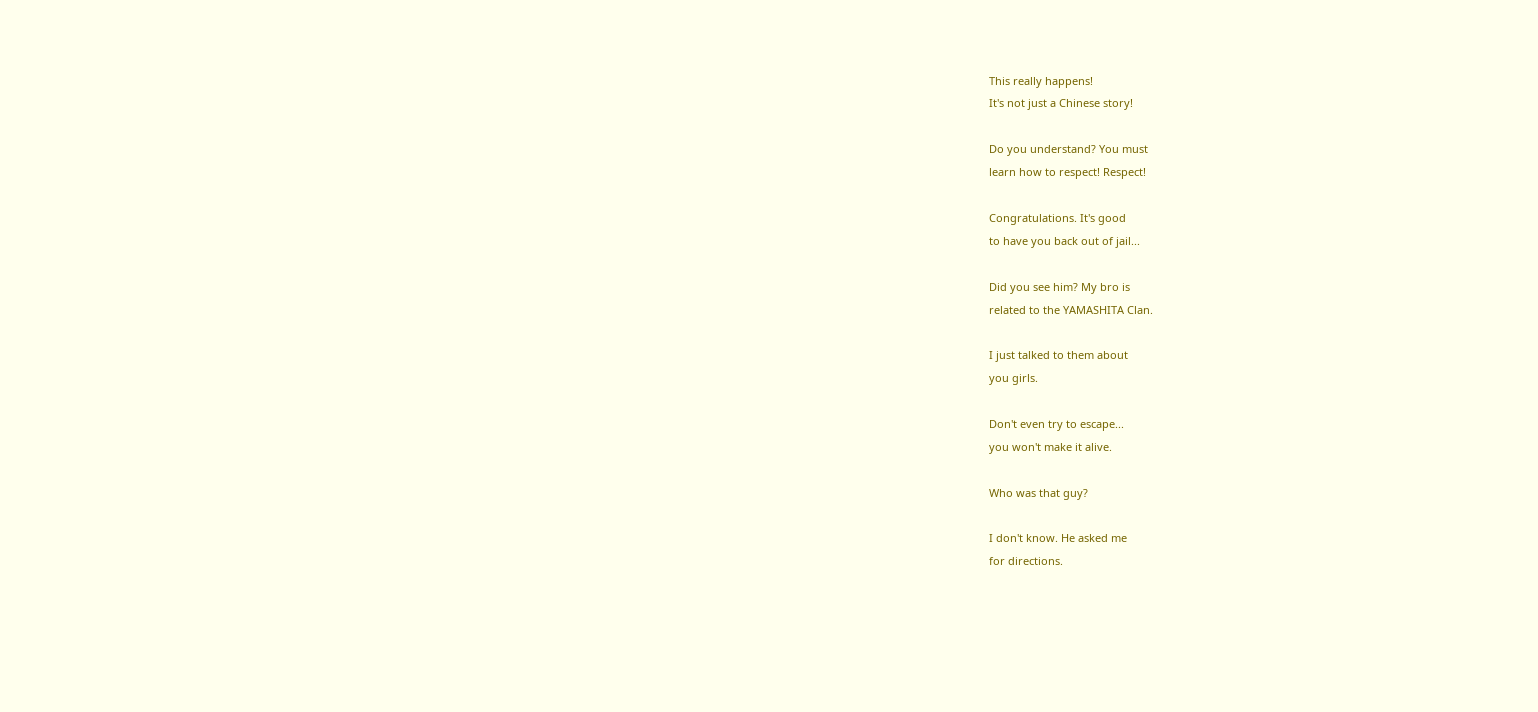This really happens!
It's not just a Chinese story!

Do you understand? You must
learn how to respect! Respect!

Congratulations. It's good
to have you back out of jail...

Did you see him? My bro is
related to the YAMASHITA Clan.

I just talked to them about
you girls.

Don't even try to escape...
you won't make it alive.

Who was that guy?

I don't know. He asked me
for directions.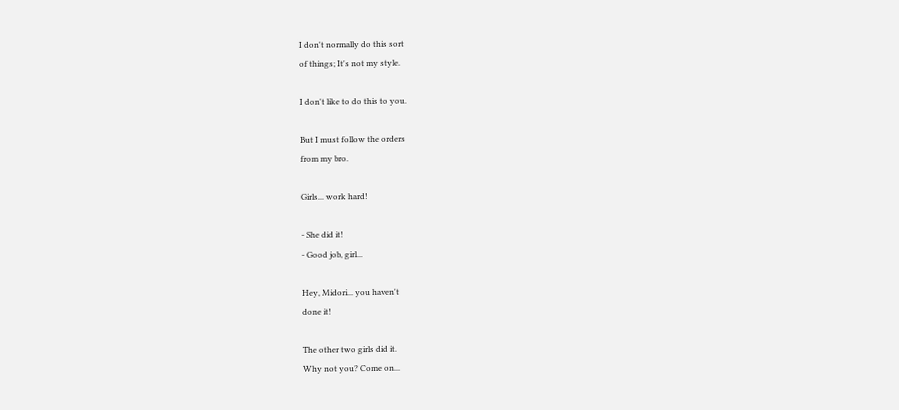I don't normally do this sort
of things; It's not my style.

I don't like to do this to you.

But I must follow the orders
from my bro.

Girls... work hard!

- She did it!
- Good job, girl...

Hey, Midori... you haven't
done it!

The other two girls did it.
Why not you? Come on...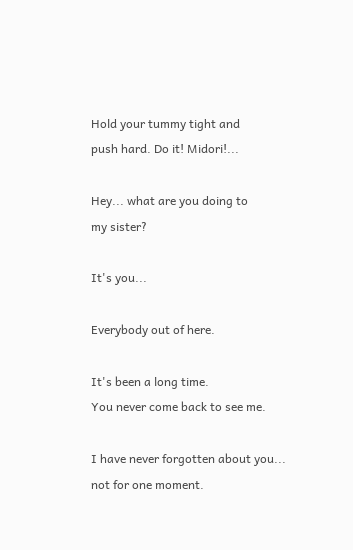Hold your tummy tight and
push hard. Do it! Midori!...

Hey... what are you doing to
my sister?

It's you...

Everybody out of here.

It's been a long time.
You never come back to see me.

I have never forgotten about you...
not for one moment.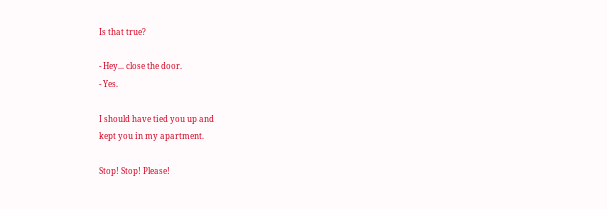Is that true?

- Hey... close the door.
- Yes.

I should have tied you up and
kept you in my apartment.

Stop! Stop! Please!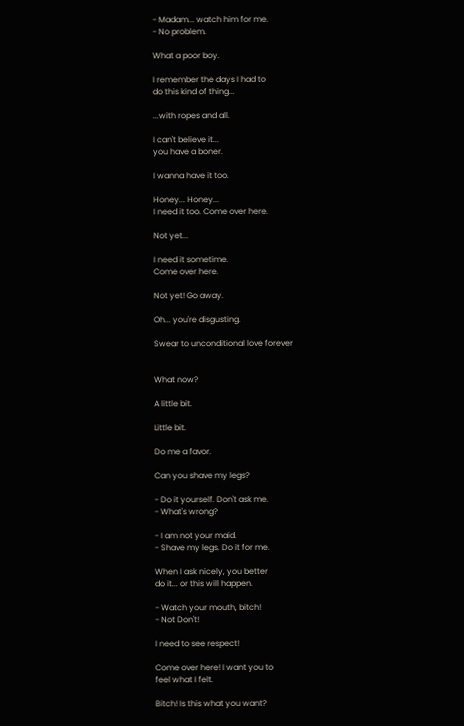- Madam... watch him for me.
- No problem.

What a poor boy.

I remember the days I had to
do this kind of thing...

...with ropes and all.

I can't believe it...
you have a boner.

I wanna have it too.

Honey... Honey...
I need it too. Come over here.

Not yet...

I need it sometime.
Come over here.

Not yet! Go away.

Oh... you're disgusting.

Swear to unconditional love forever


What now?

A little bit.

Little bit.

Do me a favor.

Can you shave my legs?

- Do it yourself. Don't ask me.
- What's wrong?

- I am not your maid.
- Shave my legs. Do it for me.

When I ask nicely, you better
do it... or this will happen.

- Watch your mouth, bitch!
- Not Don't!

I need to see respect!

Come over here! I want you to
feel what I felt.

Bitch! Is this what you want?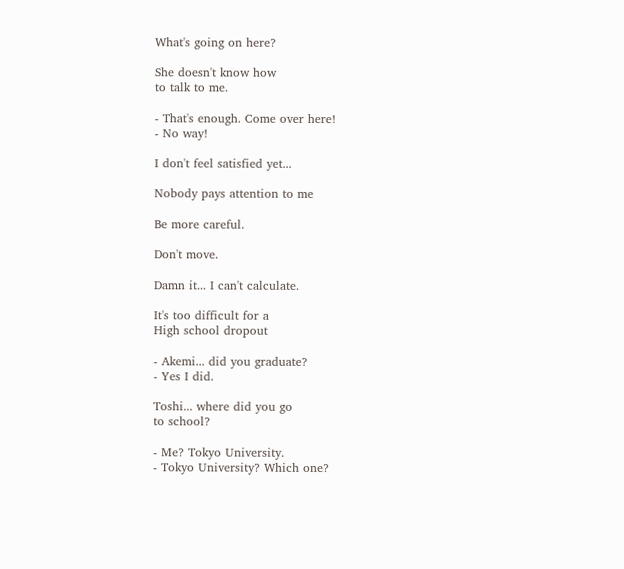What's going on here?

She doesn't know how
to talk to me.

- That's enough. Come over here!
- No way!

I don't feel satisfied yet...

Nobody pays attention to me

Be more careful.

Don't move.

Damn it... I can't calculate.

It's too difficult for a
High school dropout

- Akemi... did you graduate?
- Yes I did.

Toshi... where did you go
to school?

- Me? Tokyo University.
- Tokyo University? Which one?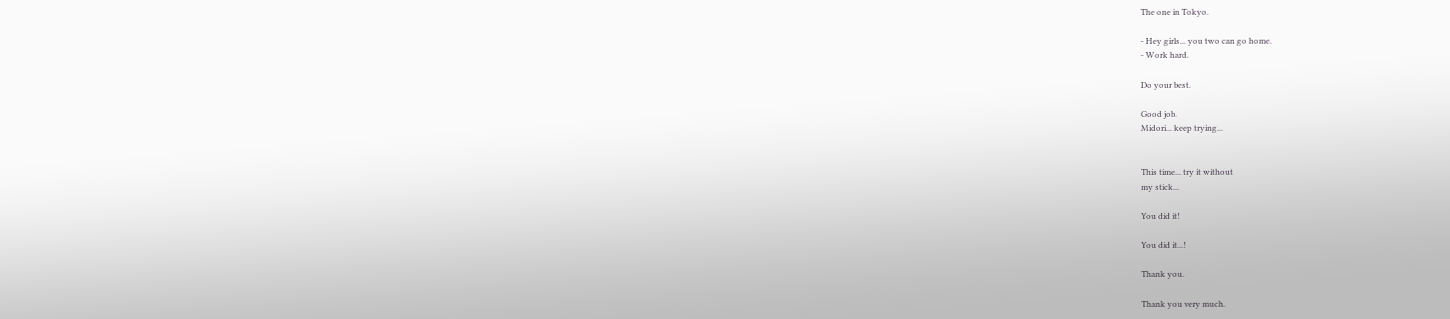The one in Tokyo.

- Hey girls... you two can go home.
- Work hard.

Do your best.

Good job.
Midori... keep trying...


This time... try it without
my stick...

You did it!

You did it...!

Thank you.

Thank you very much.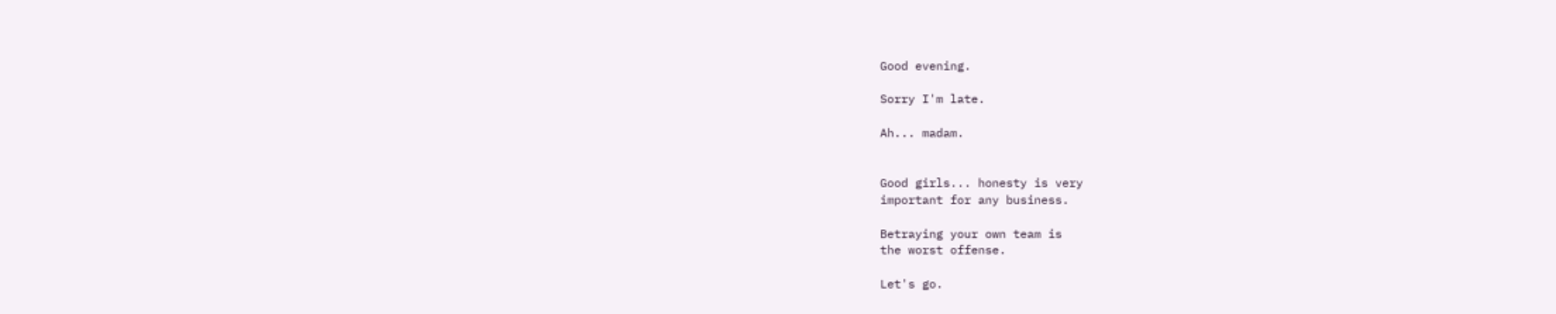Good evening.

Sorry I'm late.

Ah... madam.


Good girls... honesty is very
important for any business.

Betraying your own team is
the worst offense.

Let's go.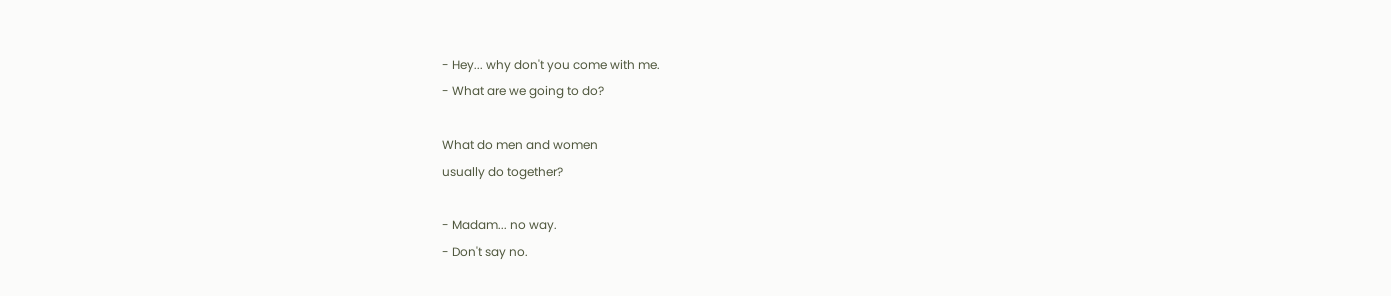- Hey... why don't you come with me.
- What are we going to do?

What do men and women
usually do together?

- Madam... no way.
- Don't say no.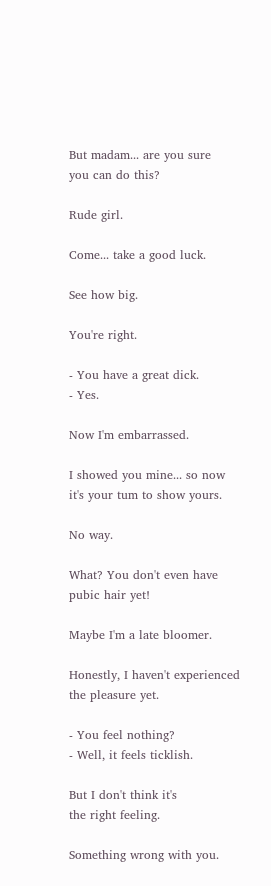But madam... are you sure
you can do this?

Rude girl.

Come... take a good luck.

See how big.

You're right.

- You have a great dick.
- Yes.

Now I'm embarrassed.

I showed you mine... so now
it's your tum to show yours.

No way.

What? You don't even have
pubic hair yet!

Maybe I'm a late bloomer.

Honestly, I haven't experienced
the pleasure yet.

- You feel nothing?
- Well, it feels ticklish.

But I don't think it's
the right feeling.

Something wrong with you.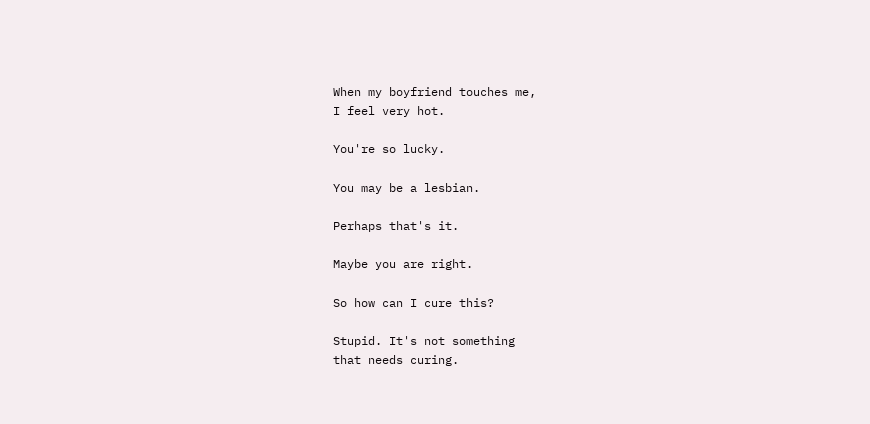When my boyfriend touches me,
I feel very hot.

You're so lucky.

You may be a lesbian.

Perhaps that's it.

Maybe you are right.

So how can I cure this?

Stupid. It's not something
that needs curing.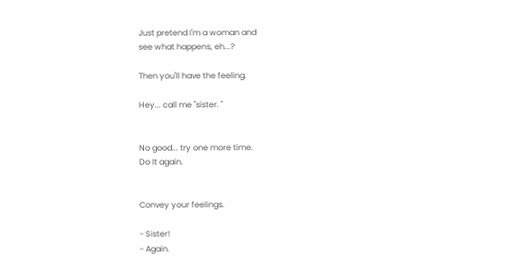Just pretend I'm a woman and
see what happens, eh...?

Then you'll have the feeling.

Hey... call me "sister. "


No good... try one more time.
Do It again.


Convey your feelings.

- Sister!
- Again.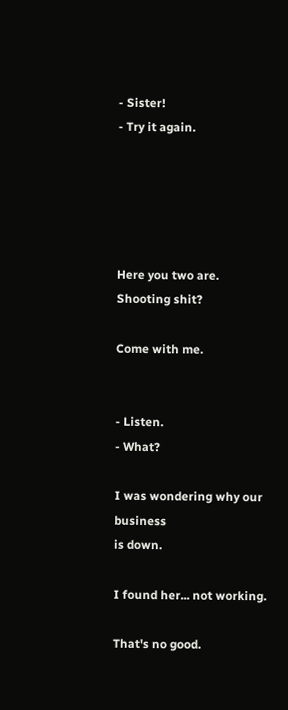- Sister!
- Try it again.





Here you two are.
Shooting shit?

Come with me.


- Listen.
- What?

I was wondering why our business
is down.

I found her... not working.

That's no good.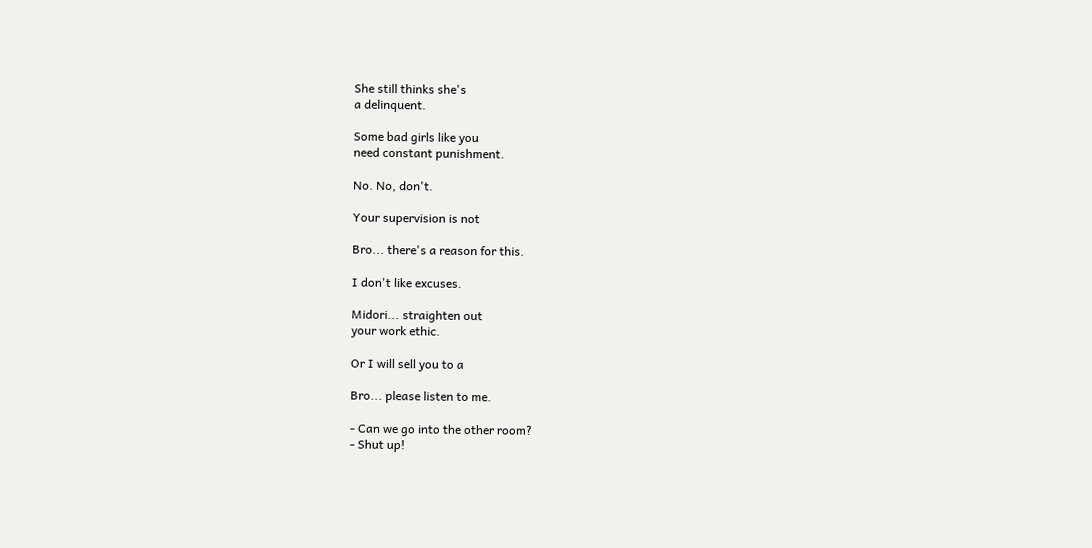She still thinks she's
a delinquent.

Some bad girls like you
need constant punishment.

No. No, don't.

Your supervision is not

Bro... there's a reason for this.

I don't like excuses.

Midori... straighten out
your work ethic.

Or I will sell you to a

Bro... please listen to me.

- Can we go into the other room?
- Shut up!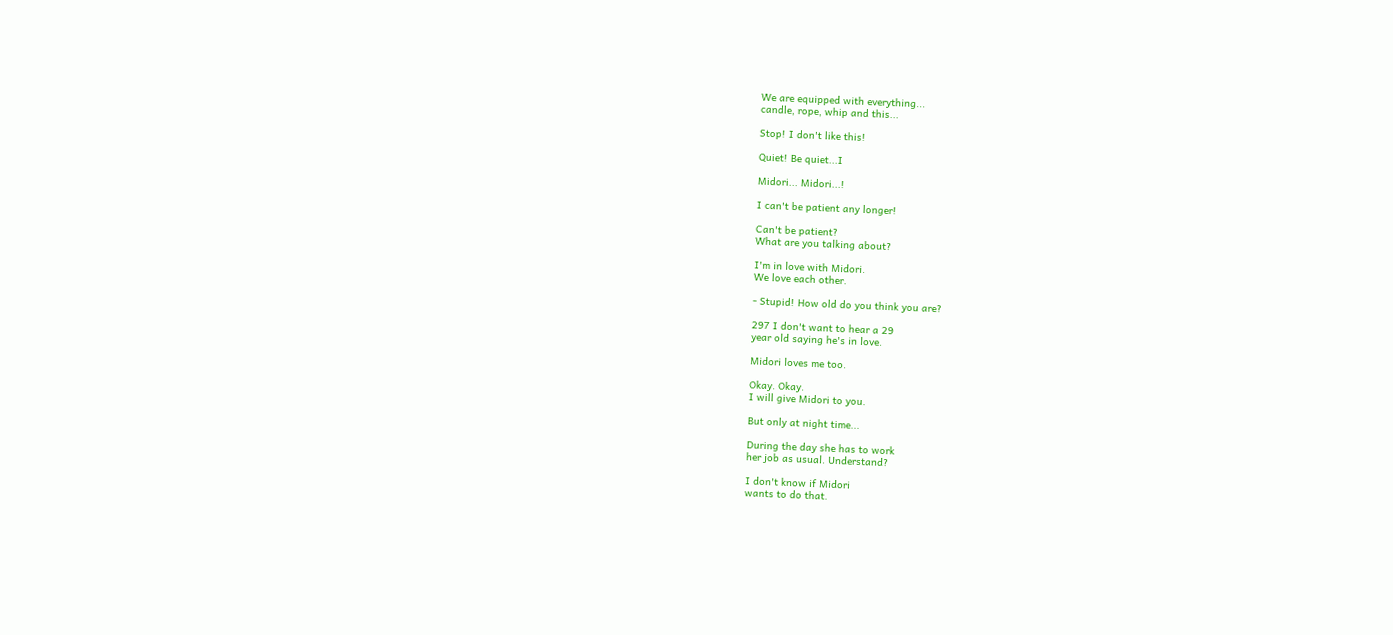We are equipped with everything...
candle, rope, whip and this...

Stop! I don't like this!

Quiet! Be quiet...I

Midori... Midori...!

I can't be patient any longer!

Can't be patient?
What are you talking about?

I'm in love with Midori.
We love each other.

- Stupid! How old do you think you are?

297 I don't want to hear a 29
year old saying he's in love.

Midori loves me too.

Okay. Okay.
I will give Midori to you.

But only at night time...

During the day she has to work
her job as usual. Understand?

I don't know if Midori
wants to do that.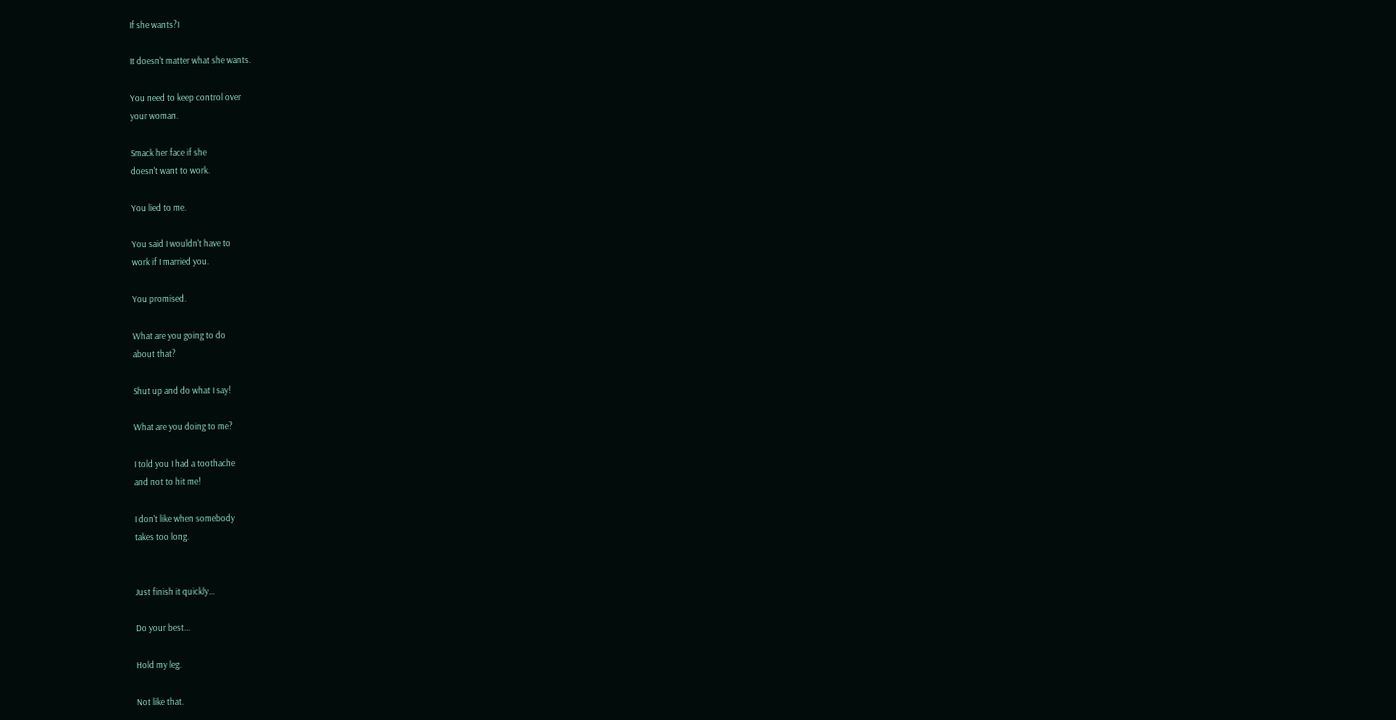If she wants?I

It doesn't matter what she wants.

You need to keep control over
your woman.

Smack her face if she
doesn't want to work.

You lied to me.

You said I wouldn't have to
work if I married you.

You promised.

What are you going to do
about that?

Shut up and do what I say!

What are you doing to me?

I told you I had a toothache
and not to hit me!

I don't like when somebody
takes too long.


Just finish it quickly...

Do your best...

Hold my leg.

Not like that.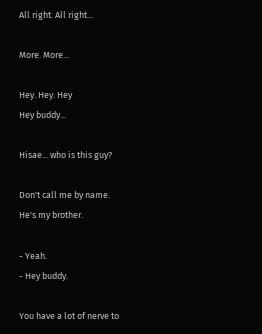All right. All right...

More. More...

Hey. Hey. Hey
Hey buddy...

Hisae... who is this guy?

Don't call me by name.
He's my brother.

- Yeah.
- Hey buddy.

You have a lot of nerve to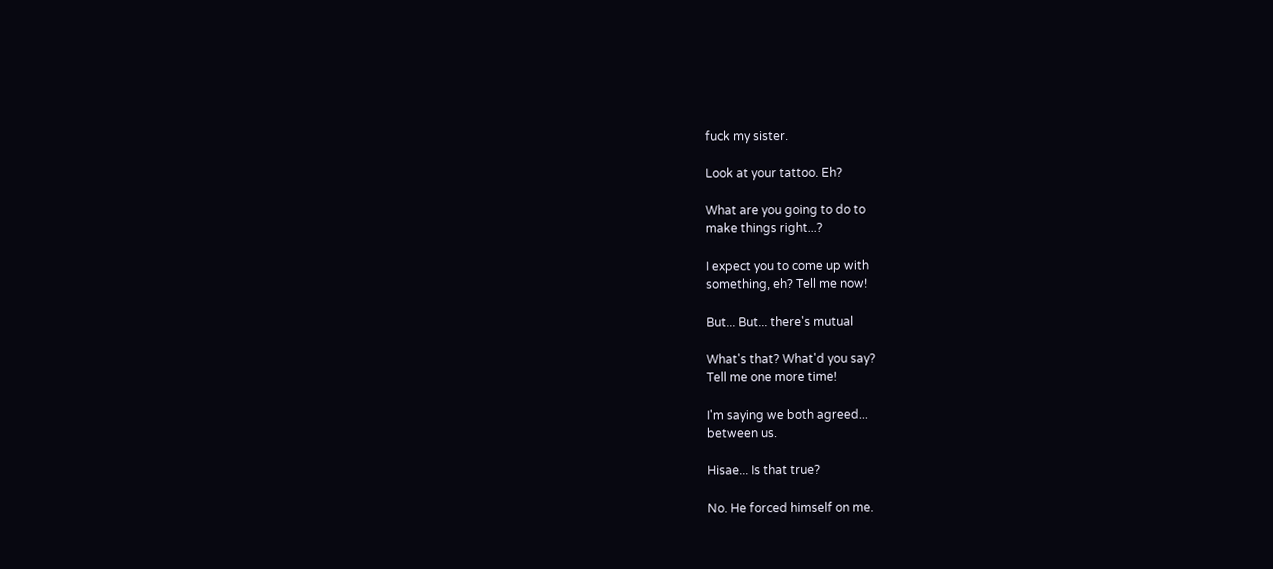fuck my sister.

Look at your tattoo. Eh?

What are you going to do to
make things right...?

I expect you to come up with
something, eh? Tell me now!

But... But... there's mutual

What's that? What'd you say?
Tell me one more time!

I'm saying we both agreed...
between us.

Hisae... Is that true?

No. He forced himself on me.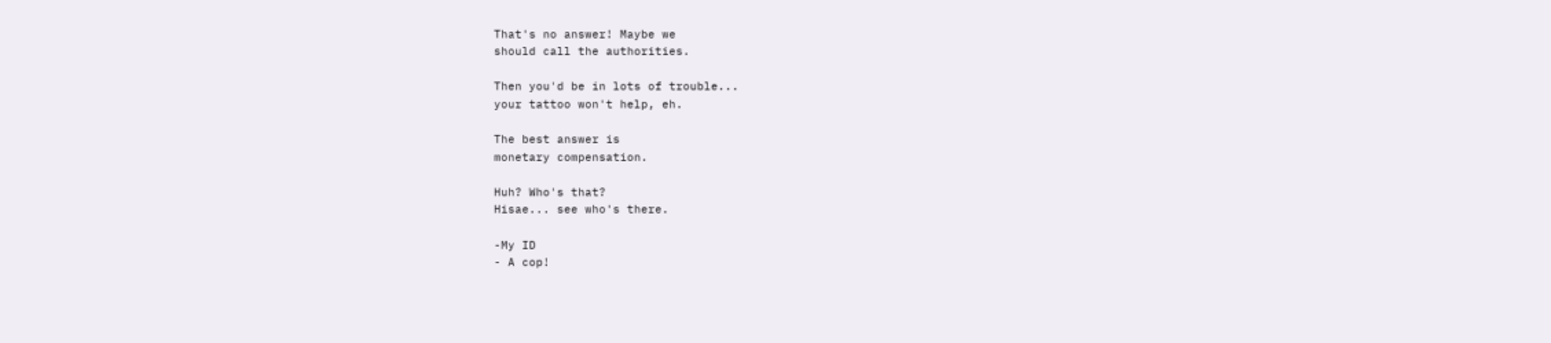That's no answer! Maybe we
should call the authorities.

Then you'd be in lots of trouble...
your tattoo won't help, eh.

The best answer is
monetary compensation.

Huh? Who's that?
Hisae... see who's there.

-My ID
- A cop!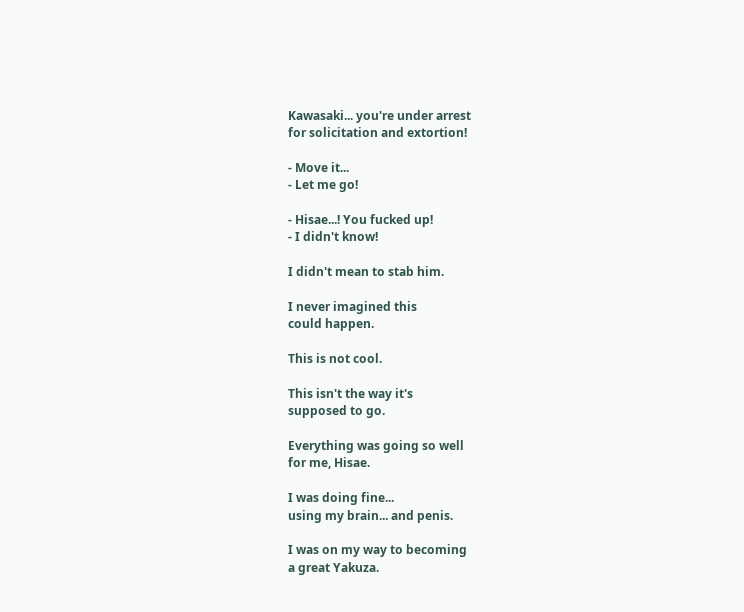Kawasaki... you're under arrest
for solicitation and extortion!

- Move it...
- Let me go!

- Hisae...! You fucked up!
- I didn't know!

I didn't mean to stab him.

I never imagined this
could happen.

This is not cool.

This isn't the way it's
supposed to go.

Everything was going so well
for me, Hisae.

I was doing fine...
using my brain... and penis.

I was on my way to becoming
a great Yakuza.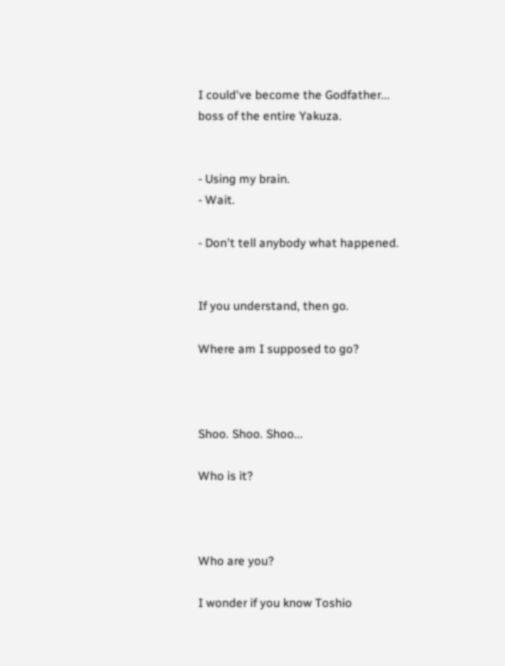I could've become the Godfather...
boss of the entire Yakuza.


- Using my brain.
- Wait.

- Don't tell anybody what happened.


If you understand, then go.

Where am I supposed to go?



Shoo. Shoo. Shoo...

Who is it?



Who are you?

I wonder if you know Toshio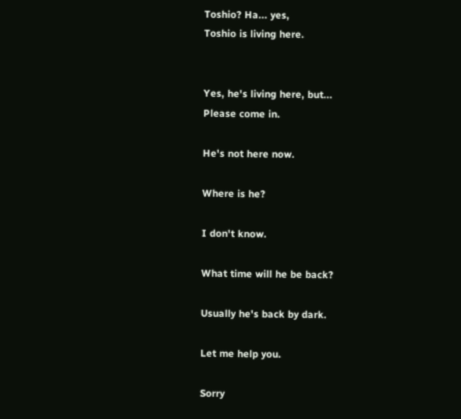Toshio? Ha... yes,
Toshio is living here.


Yes, he's living here, but...
Please come in.

He's not here now.

Where is he?

I don't know.

What time will he be back?

Usually he's back by dark.

Let me help you.

Sorry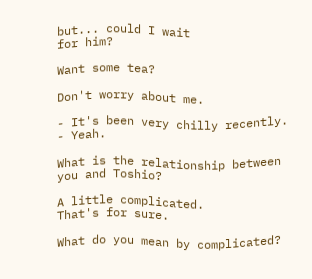but... could I wait
for him?

Want some tea?

Don't worry about me.

- It's been very chilly recently.
- Yeah.

What is the relationship between
you and Toshio?

A little complicated.
That's for sure.

What do you mean by complicated?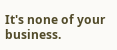It's none of your business.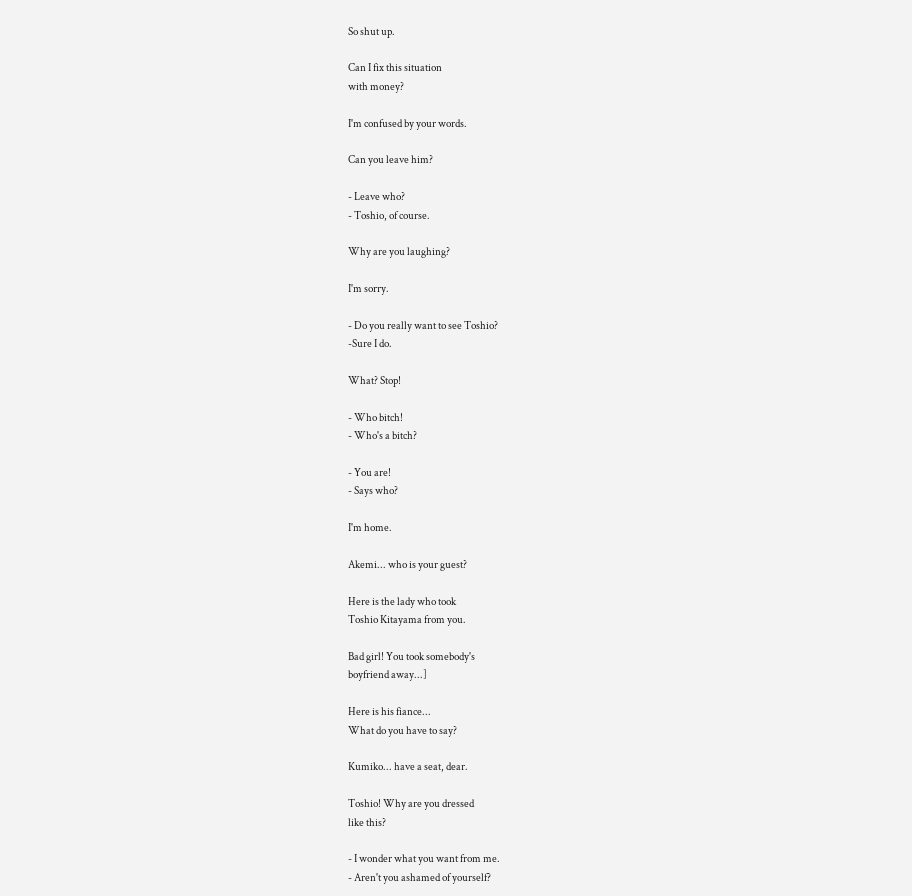So shut up.

Can I fix this situation
with money?

I'm confused by your words.

Can you leave him?

- Leave who?
- Toshio, of course.

Why are you laughing?

I'm sorry.

- Do you really want to see Toshio?
-Sure I do.

What? Stop!

- Who bitch!
- Who's a bitch?

- You are!
- Says who?

I'm home.

Akemi... who is your guest?

Here is the lady who took
Toshio Kitayama from you.

Bad girl! You took somebody's
boyfriend away...]

Here is his fiance...
What do you have to say?

Kumiko... have a seat, dear.

Toshio! Why are you dressed
like this?

- I wonder what you want from me.
- Aren't you ashamed of yourself?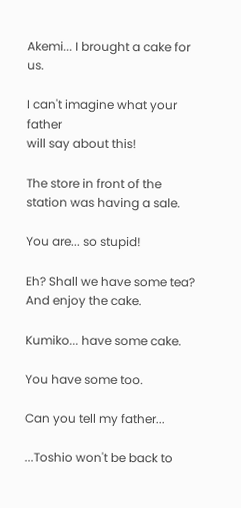Akemi... I brought a cake for us.

I can't imagine what your father
will say about this!

The store in front of the
station was having a sale.

You are... so stupid!

Eh? Shall we have some tea?
And enjoy the cake.

Kumiko... have some cake.

You have some too.

Can you tell my father...

...Toshio won't be back to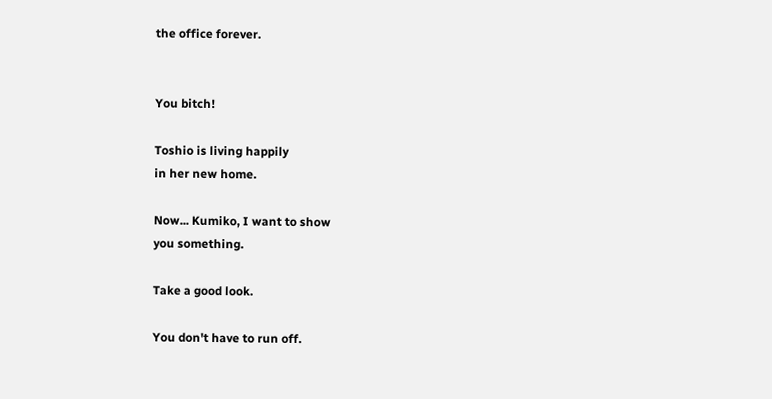the office forever.


You bitch!

Toshio is living happily
in her new home.

Now... Kumiko, I want to show
you something.

Take a good look.

You don't have to run off.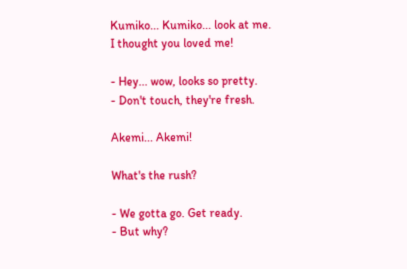Kumiko... Kumiko... look at me.
I thought you loved me!

- Hey... wow, looks so pretty.
- Don't touch, they're fresh.

Akemi... Akemi!

What's the rush?

- We gotta go. Get ready.
- But why?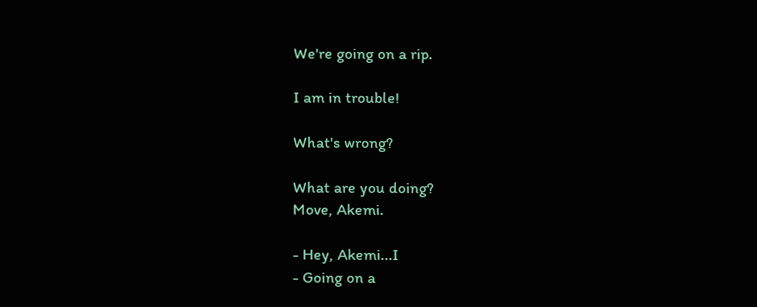We're going on a rip.

I am in trouble!

What's wrong?

What are you doing?
Move, Akemi.

- Hey, Akemi...I
- Going on a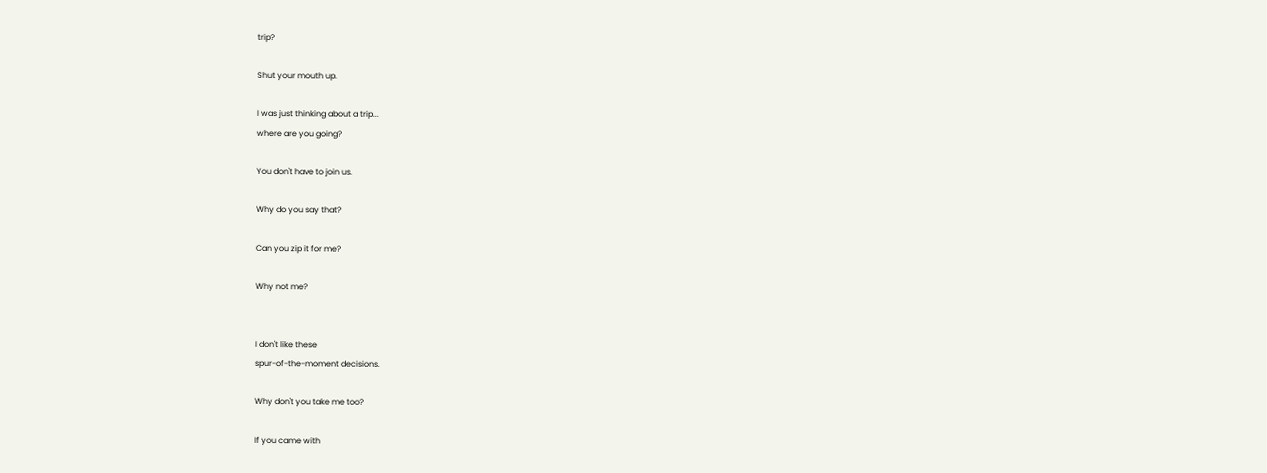trip?

Shut your mouth up.

I was just thinking about a trip...
where are you going?

You don't have to join us.

Why do you say that?

Can you zip it for me?

Why not me?


I don't like these
spur-of-the-moment decisions.

Why don't you take me too?

If you came with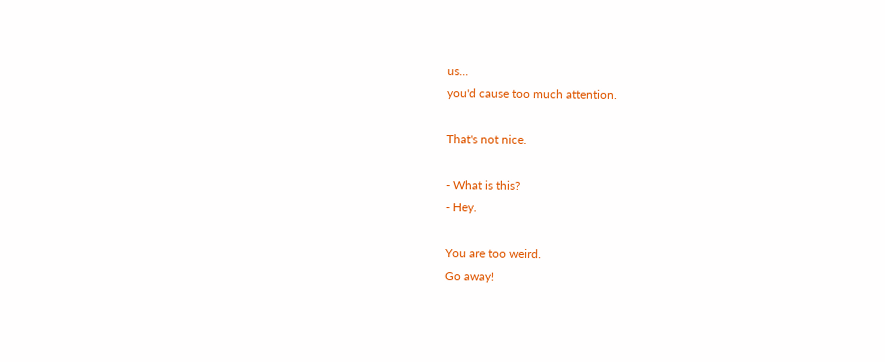us...
you'd cause too much attention.

That's not nice.

- What is this?
- Hey.

You are too weird.
Go away!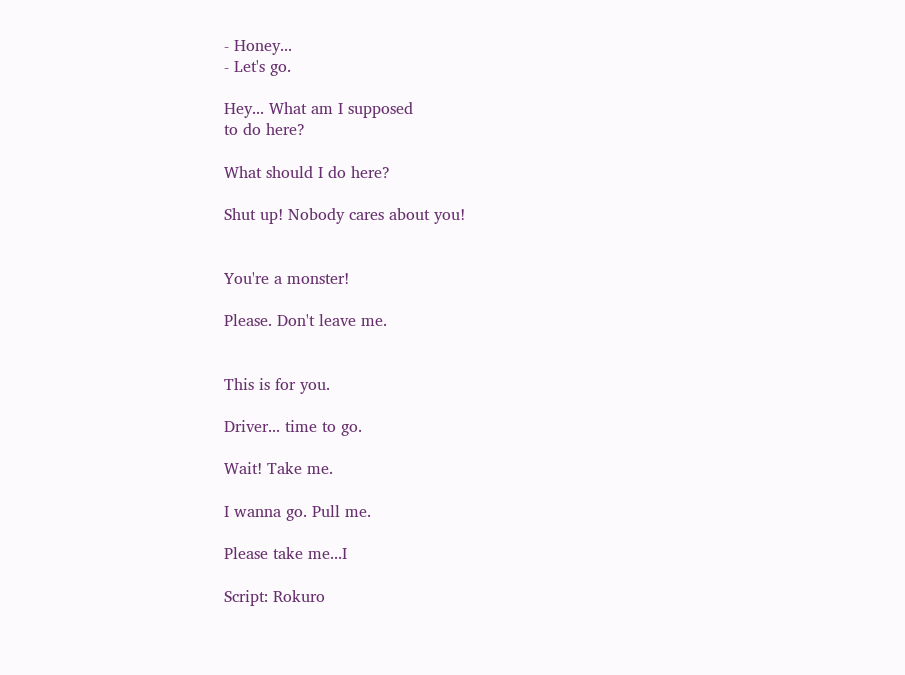- Honey...
- Let's go.

Hey... What am I supposed
to do here?

What should I do here?

Shut up! Nobody cares about you!


You're a monster!

Please. Don't leave me.


This is for you.

Driver... time to go.

Wait! Take me.

I wanna go. Pull me.

Please take me...I

Script: Rokuro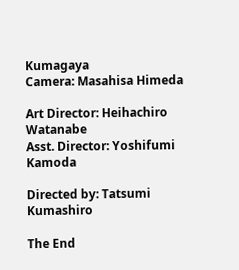Kumagaya
Camera: Masahisa Himeda

Art Director: Heihachiro Watanabe
Asst. Director: Yoshifumi Kamoda

Directed by: Tatsumi Kumashiro

The End